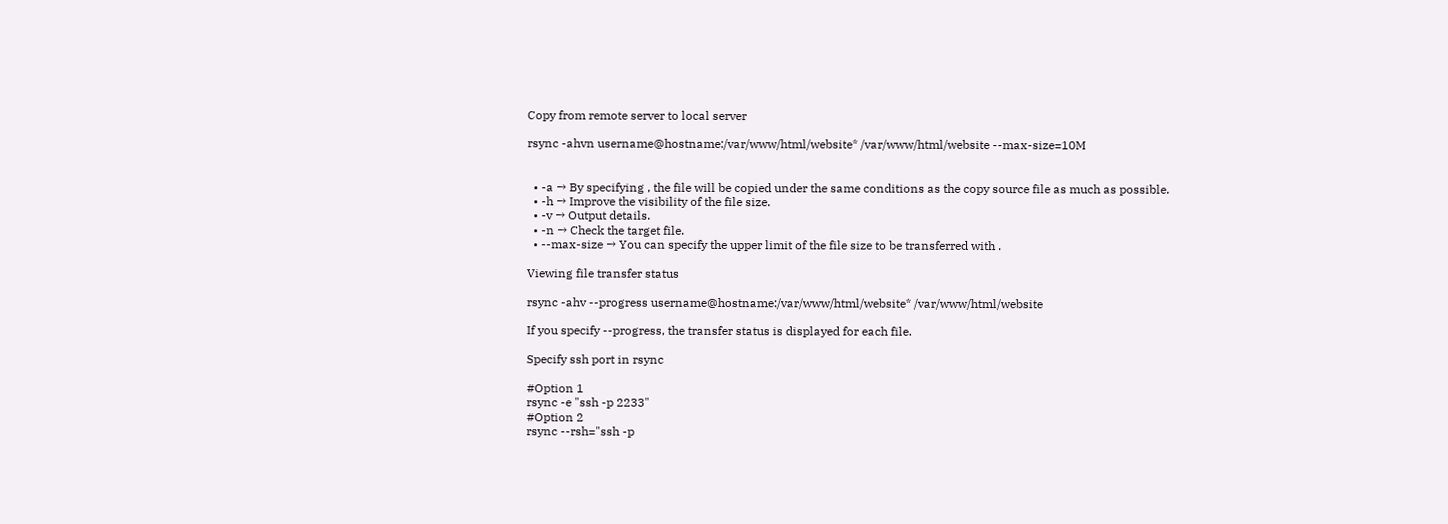Copy from remote server to local server

rsync -ahvn username@hostname:/var/www/html/website* /var/www/html/website --max-size=10M


  • -a → By specifying , the file will be copied under the same conditions as the copy source file as much as possible.
  • -h → Improve the visibility of the file size.
  • -v → Output details.
  • -n → Check the target file.
  • --max-size → You can specify the upper limit of the file size to be transferred with .

Viewing file transfer status

rsync -ahv --progress username@hostname:/var/www/html/website* /var/www/html/website

If you specify --progress, the transfer status is displayed for each file.

Specify ssh port in rsync

#Option 1
rsync -e "ssh -p 2233"
#Option 2
rsync --rsh="ssh -p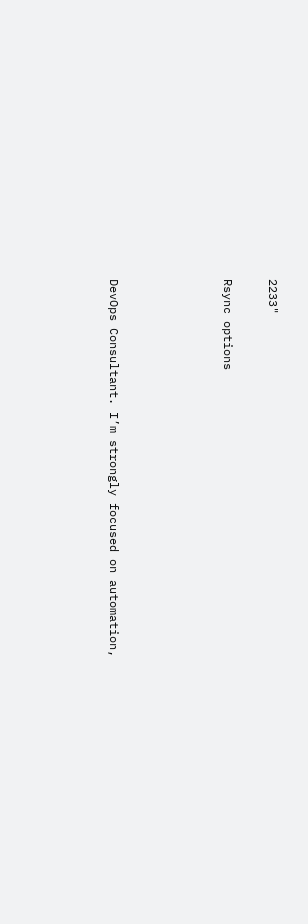2233"

Rsync options




DevOps Consultant. I’m strongly focused on automation,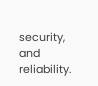security, and reliability.